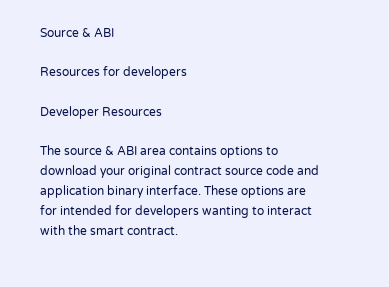Source & ABI

Resources for developers

Developer Resources

The source & ABI area contains options to download your original contract source code and application binary interface. These options are for intended for developers wanting to interact with the smart contract.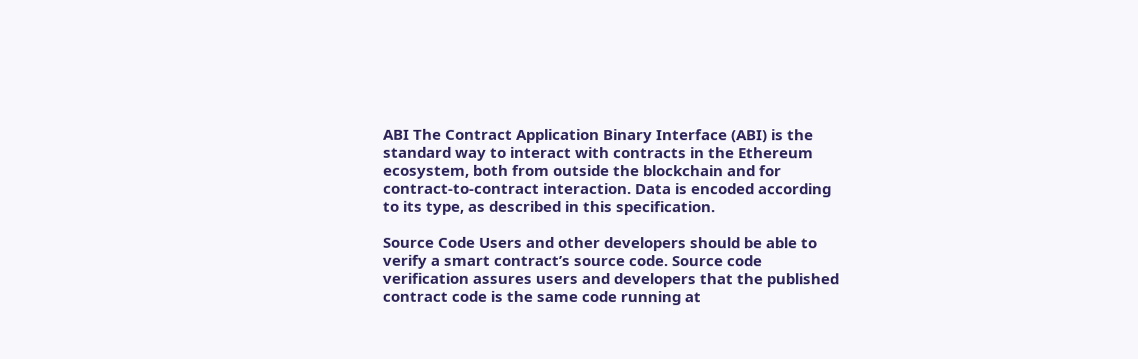ABI The Contract Application Binary Interface (ABI) is the standard way to interact with contracts in the Ethereum ecosystem, both from outside the blockchain and for contract-to-contract interaction. Data is encoded according to its type, as described in this specification.

Source Code Users and other developers should be able to verify a smart contract’s source code. Source code verification assures users and developers that the published contract code is the same code running at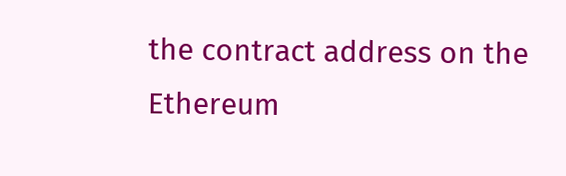the contract address on the Ethereum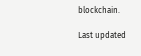blockchain.

Last updated